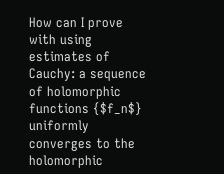How can I prove with using estimates of Cauchy: a sequence of holomorphic functions {$f_n$} uniformly converges to the holomorphic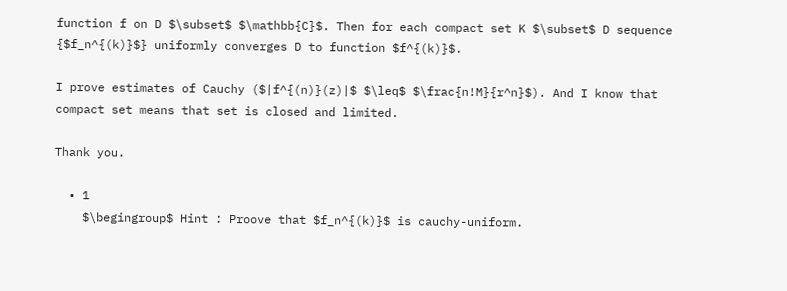function f on D $\subset$ $\mathbb{C}$. Then for each compact set K $\subset$ D sequence {$f_n^{(k)}$} uniformly converges D to function $f^{(k)}$.

I prove estimates of Cauchy ($|f^{(n)}(z)|$ $\leq$ $\frac{n!M}{r^n}$). And I know that compact set means that set is closed and limited.

Thank you.

  • 1
    $\begingroup$ Hint : Proove that $f_n^{(k)}$ is cauchy-uniform.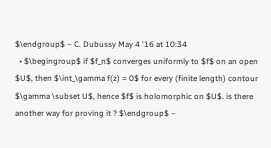$\endgroup$ – C. Dubussy May 4 '16 at 10:34
  • $\begingroup$ if $f_n$ converges uniformly to $f$ on an open $U$, then $\int_\gamma f(z) = 0$ for every (finite length) contour $\gamma \subset U$, hence $f$ is holomorphic on $U$. is there another way for proving it ? $\endgroup$ –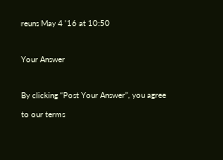reuns May 4 '16 at 10:50

Your Answer

By clicking “Post Your Answer”, you agree to our terms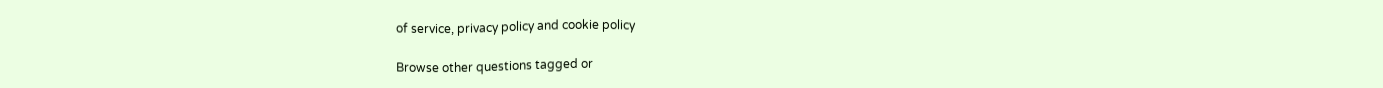of service, privacy policy and cookie policy

Browse other questions tagged or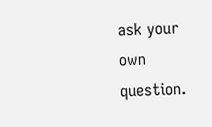ask your own question.